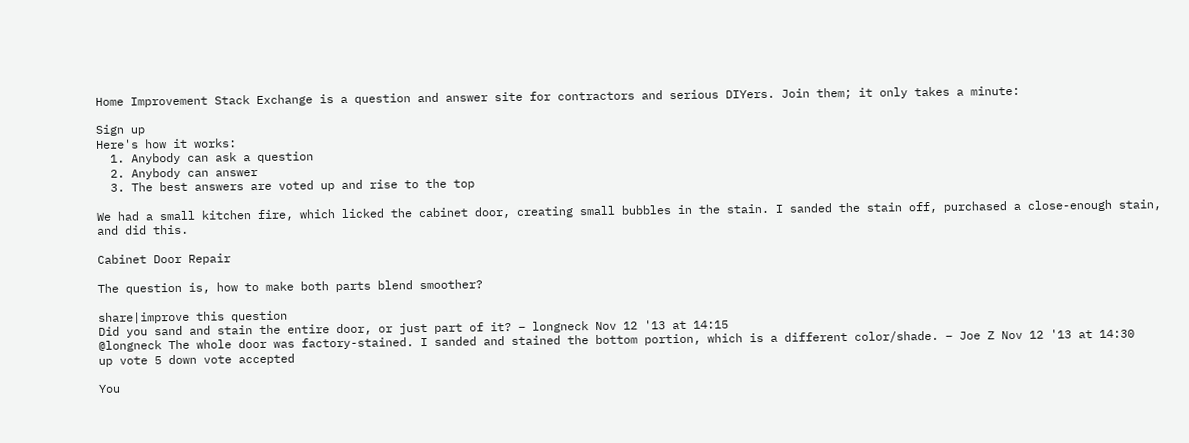Home Improvement Stack Exchange is a question and answer site for contractors and serious DIYers. Join them; it only takes a minute:

Sign up
Here's how it works:
  1. Anybody can ask a question
  2. Anybody can answer
  3. The best answers are voted up and rise to the top

We had a small kitchen fire, which licked the cabinet door, creating small bubbles in the stain. I sanded the stain off, purchased a close-enough stain, and did this.

Cabinet Door Repair

The question is, how to make both parts blend smoother?

share|improve this question
Did you sand and stain the entire door, or just part of it? – longneck Nov 12 '13 at 14:15
@longneck The whole door was factory-stained. I sanded and stained the bottom portion, which is a different color/shade. – Joe Z Nov 12 '13 at 14:30
up vote 5 down vote accepted

You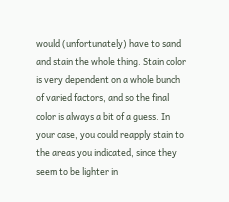would (unfortunately) have to sand and stain the whole thing. Stain color is very dependent on a whole bunch of varied factors, and so the final color is always a bit of a guess. In your case, you could reapply stain to the areas you indicated, since they seem to be lighter in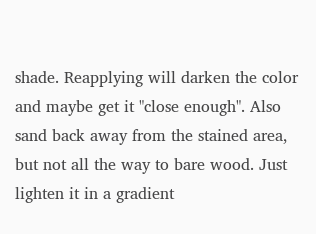shade. Reapplying will darken the color and maybe get it "close enough". Also sand back away from the stained area, but not all the way to bare wood. Just lighten it in a gradient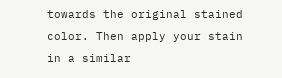towards the original stained color. Then apply your stain in a similar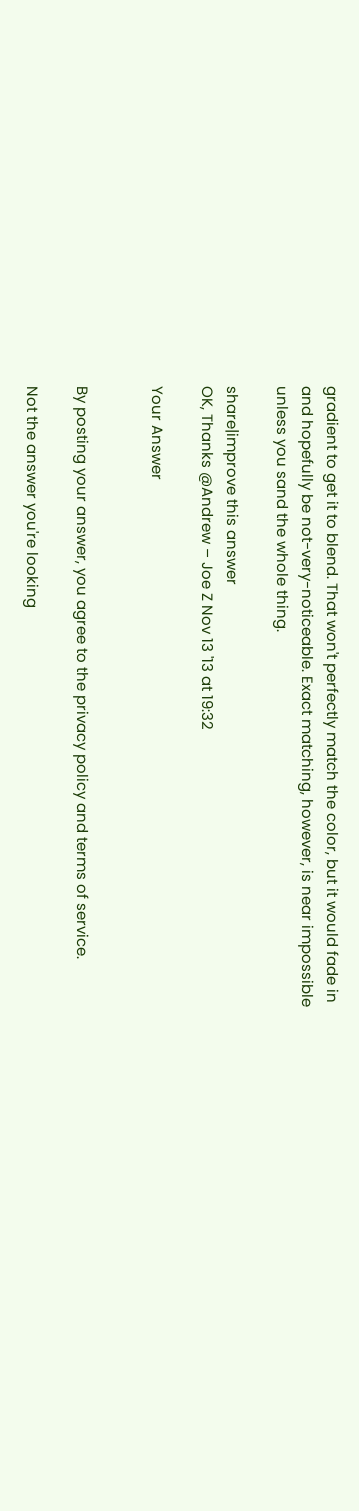gradient to get it to blend. That won't perfectly match the color, but it would fade in and hopefully be not-very-noticeable. Exact matching, however, is near impossible unless you sand the whole thing.

share|improve this answer
OK, Thanks @Andrew – Joe Z Nov 13 '13 at 19:32

Your Answer


By posting your answer, you agree to the privacy policy and terms of service.

Not the answer you're looking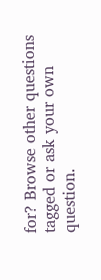for? Browse other questions tagged or ask your own question.